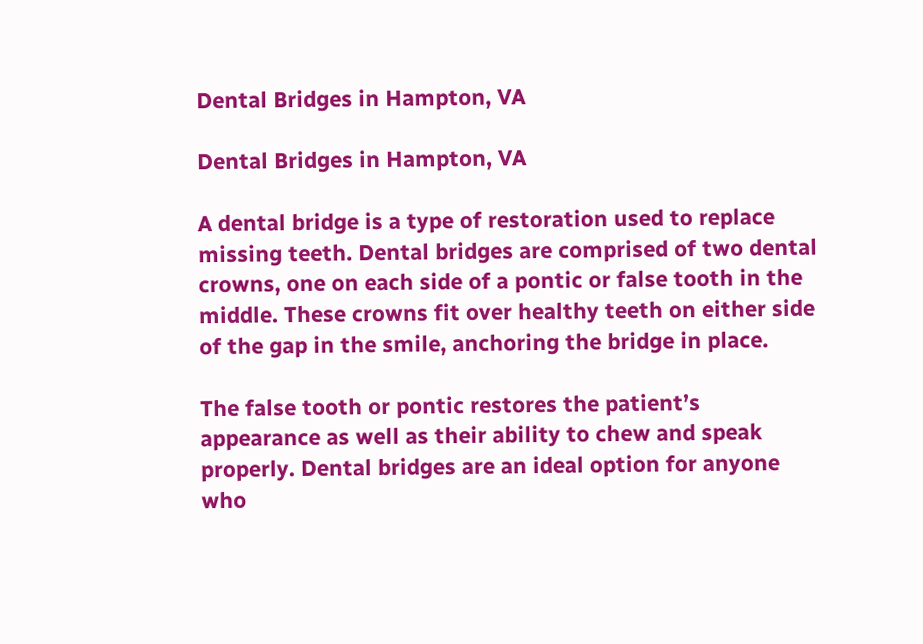Dental Bridges in Hampton, VA

Dental Bridges in Hampton, VA

A dental bridge is a type of restoration used to replace missing teeth. Dental bridges are comprised of two dental crowns, one on each side of a pontic or false tooth in the middle. These crowns fit over healthy teeth on either side of the gap in the smile, anchoring the bridge in place.

The false tooth or pontic restores the patient’s appearance as well as their ability to chew and speak properly. Dental bridges are an ideal option for anyone who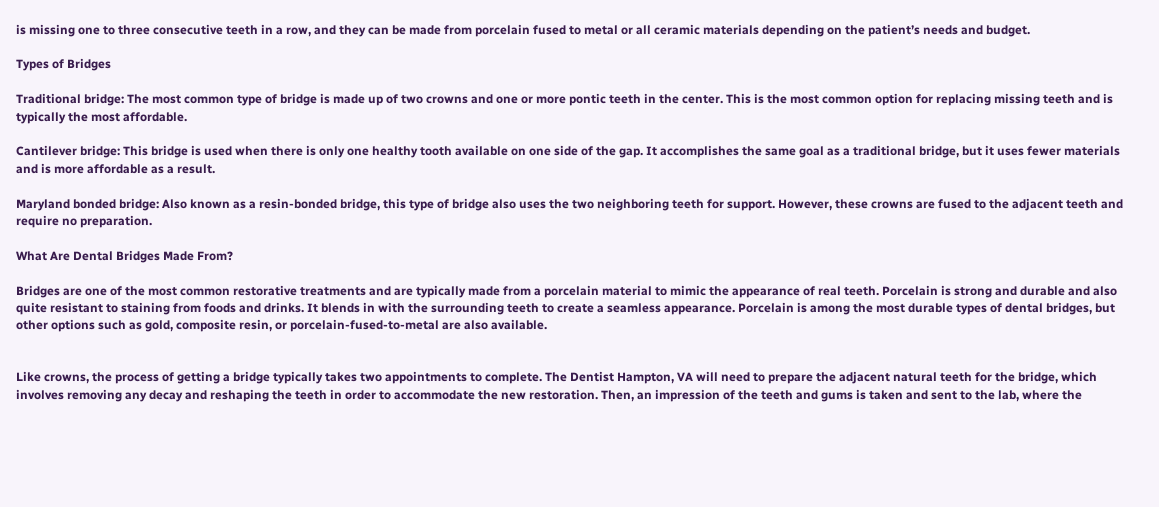is missing one to three consecutive teeth in a row, and they can be made from porcelain fused to metal or all ceramic materials depending on the patient’s needs and budget.

Types of Bridges

Traditional bridge: The most common type of bridge is made up of two crowns and one or more pontic teeth in the center. This is the most common option for replacing missing teeth and is typically the most affordable.

Cantilever bridge: This bridge is used when there is only one healthy tooth available on one side of the gap. It accomplishes the same goal as a traditional bridge, but it uses fewer materials and is more affordable as a result.

Maryland bonded bridge: Also known as a resin-bonded bridge, this type of bridge also uses the two neighboring teeth for support. However, these crowns are fused to the adjacent teeth and require no preparation.

What Are Dental Bridges Made From?

Bridges are one of the most common restorative treatments and are typically made from a porcelain material to mimic the appearance of real teeth. Porcelain is strong and durable and also quite resistant to staining from foods and drinks. It blends in with the surrounding teeth to create a seamless appearance. Porcelain is among the most durable types of dental bridges, but other options such as gold, composite resin, or porcelain-fused-to-metal are also available.


Like crowns, the process of getting a bridge typically takes two appointments to complete. The Dentist Hampton, VA will need to prepare the adjacent natural teeth for the bridge, which involves removing any decay and reshaping the teeth in order to accommodate the new restoration. Then, an impression of the teeth and gums is taken and sent to the lab, where the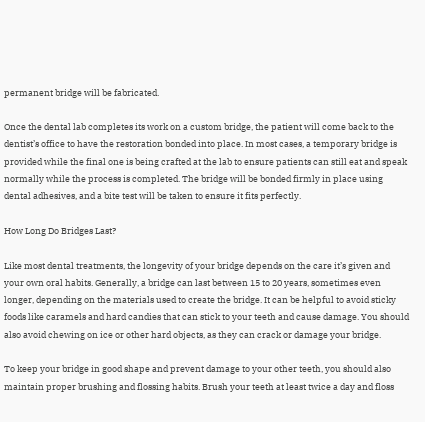permanent bridge will be fabricated.

Once the dental lab completes its work on a custom bridge, the patient will come back to the dentist’s office to have the restoration bonded into place. In most cases, a temporary bridge is provided while the final one is being crafted at the lab to ensure patients can still eat and speak normally while the process is completed. The bridge will be bonded firmly in place using dental adhesives, and a bite test will be taken to ensure it fits perfectly.

How Long Do Bridges Last?

Like most dental treatments, the longevity of your bridge depends on the care it’s given and your own oral habits. Generally, a bridge can last between 15 to 20 years, sometimes even longer, depending on the materials used to create the bridge. It can be helpful to avoid sticky foods like caramels and hard candies that can stick to your teeth and cause damage. You should also avoid chewing on ice or other hard objects, as they can crack or damage your bridge.

To keep your bridge in good shape and prevent damage to your other teeth, you should also maintain proper brushing and flossing habits. Brush your teeth at least twice a day and floss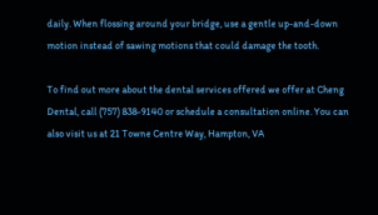daily. When flossing around your bridge, use a gentle up-and-down motion instead of sawing motions that could damage the tooth.

To find out more about the dental services offered we offer at Cheng Dental, call (757) 838-9140 or schedule a consultation online. You can also visit us at 21 Towne Centre Way, Hampton, VA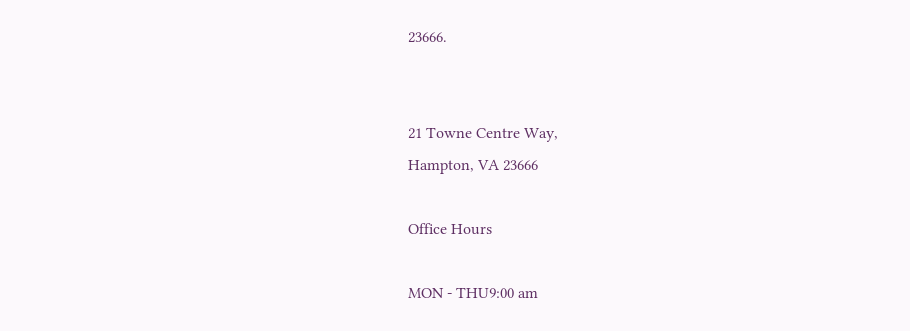23666.


21 Towne Centre Way,
Hampton, VA 23666

Office Hours

MON - THU9:00 am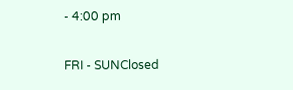- 4:00 pm

FRI - SUNClosed